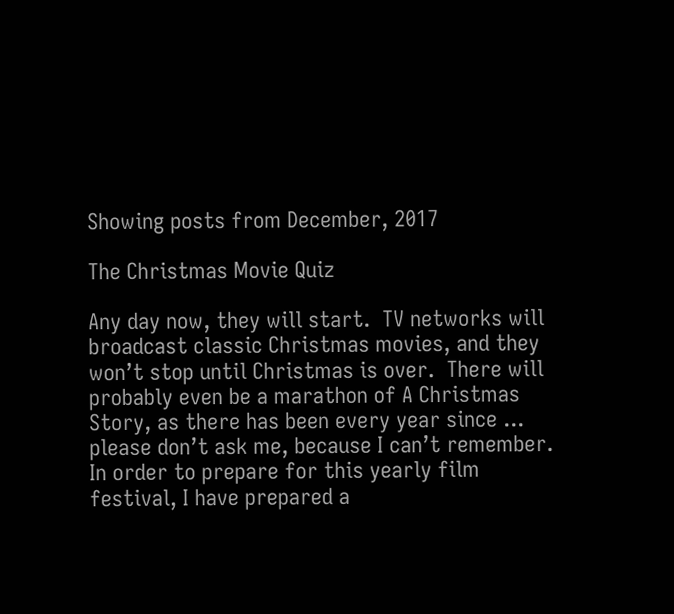Showing posts from December, 2017

The Christmas Movie Quiz

Any day now, they will start.  TV networks will broadcast classic Christmas movies, and they won’t stop until Christmas is over.  There will probably even be a marathon of A Christmas Story, as there has been every year since ... please don’t ask me, because I can’t remember.
In order to prepare for this yearly film festival, I have prepared a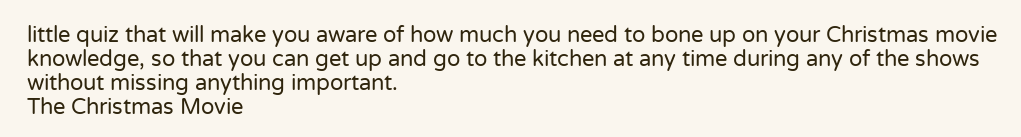little quiz that will make you aware of how much you need to bone up on your Christmas movie knowledge, so that you can get up and go to the kitchen at any time during any of the shows without missing anything important.
The Christmas Movie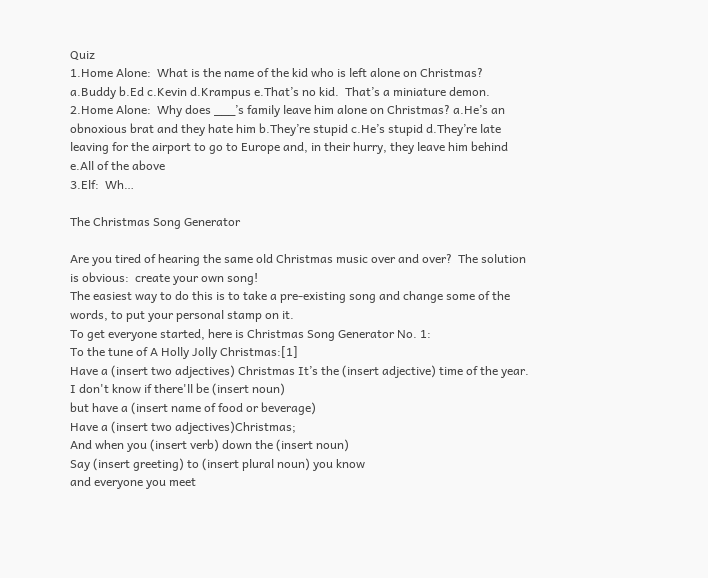Quiz
1.Home Alone:  What is the name of the kid who is left alone on Christmas? a.Buddy b.Ed c.Kevin d.Krampus e.That’s no kid.  That’s a miniature demon.
2.Home Alone:  Why does ___’s family leave him alone on Christmas? a.He’s an obnoxious brat and they hate him b.They’re stupid c.He’s stupid d.They’re late leaving for the airport to go to Europe and, in their hurry, they leave him behind e.All of the above
3.Elf:  Wh…

The Christmas Song Generator

Are you tired of hearing the same old Christmas music over and over?  The solution is obvious:  create your own song!
The easiest way to do this is to take a pre-existing song and change some of the words, to put your personal stamp on it.
To get everyone started, here is Christmas Song Generator No. 1:
To the tune of A Holly Jolly Christmas:[1]
Have a (insert two adjectives) Christmas It’s the (insert adjective) time of the year. I don't know if there'll be (insert noun)
but have a (insert name of food or beverage)
Have a (insert two adjectives)Christmas;
And when you (insert verb) down the (insert noun)
Say (insert greeting) to (insert plural noun) you know
and everyone you meet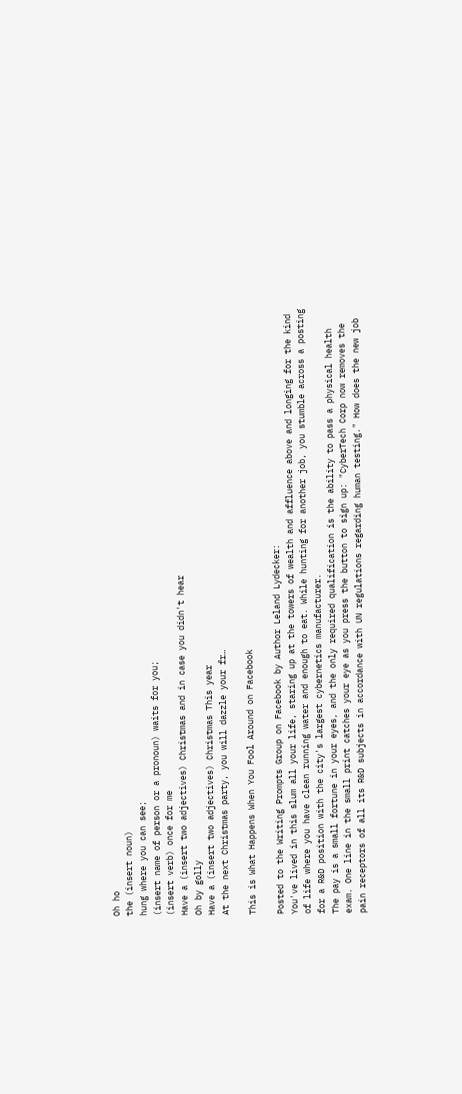Oh ho
the (insert noun)
hung where you can see;
(insert name of person or a pronoun) waits for you;
(insert verb) once for me
Have a (insert two adjectives) Christmas and in case you didn't hear
Oh by golly
Have a (insert two adjectives) Christmas This year
At the next Christmas party, you will dazzle your fr…

This is What Happens When You Fool Around on Facebook

Posted to the Writing Prompts Group on Facebook by Author Leland Lydecker:
You've lived in this slum all your life, staring up at the towers of wealth and affluence above and longing for the kind of life where you have clean running water and enough to eat. While hunting for another job, you stumble across a posting for a R&D position with the city's largest cybernetics manufacturer.
The pay is a small fortune in your eyes, and the only required qualification is the ability to pass a physical health exam. One line in the small print catches your eye as you press the button to sign up: "CyberTech Corp now removes the pain receptors of all its R&D subjects in accordance with UN regulations regarding human testing." How does the new job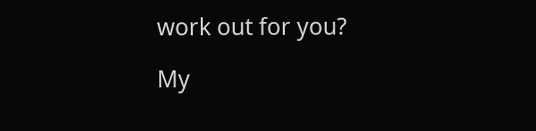work out for you?

My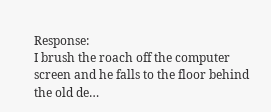Response:
I brush the roach off the computer screen and he falls to the floor behind the old de…